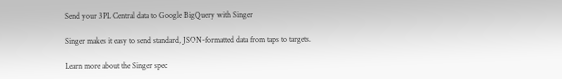Send your 3PL Central data to Google BigQuery with Singer

Singer makes it easy to send standard, JSON-formatted data from taps to targets.

Learn more about the Singer spec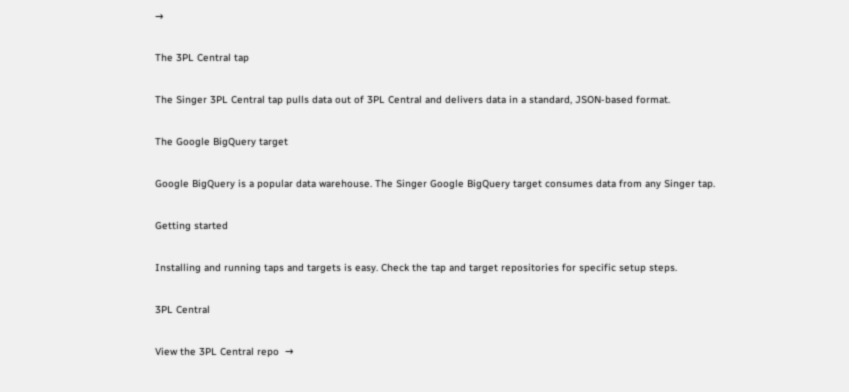→

The 3PL Central tap

The Singer 3PL Central tap pulls data out of 3PL Central and delivers data in a standard, JSON-based format.

The Google BigQuery target

Google BigQuery is a popular data warehouse. The Singer Google BigQuery target consumes data from any Singer tap.

Getting started

Installing and running taps and targets is easy. Check the tap and target repositories for specific setup steps.

3PL Central

View the 3PL Central repo  →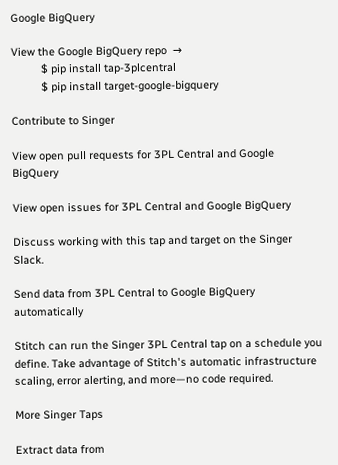Google BigQuery

View the Google BigQuery repo  →
          $ pip install tap-3plcentral
          $ pip install target-google-bigquery

Contribute to Singer

View open pull requests for 3PL Central and Google BigQuery

View open issues for 3PL Central and Google BigQuery

Discuss working with this tap and target on the Singer Slack.

Send data from 3PL Central to Google BigQuery automatically

Stitch can run the Singer 3PL Central tap on a schedule you define. Take advantage of Stitch's automatic infrastructure scaling, error alerting, and more—no code required.

More Singer Taps

Extract data from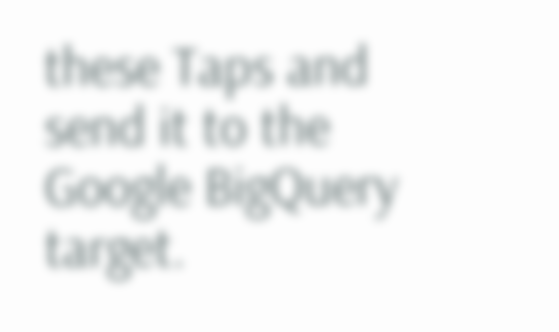these Taps and send it to the Google BigQuery target.